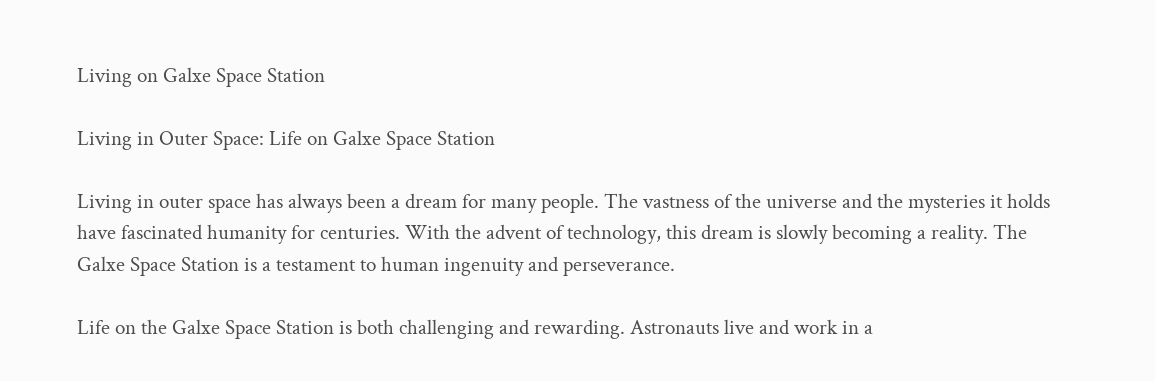Living on Galxe Space Station

Living in Outer Space: Life on Galxe Space Station

Living in outer space has always been a dream for many people. The vastness of the universe and the mysteries it holds have fascinated humanity for centuries. With the advent of technology, this dream is slowly becoming a reality. The Galxe Space Station is a testament to human ingenuity and perseverance.

Life on the Galxe Space Station is both challenging and rewarding. Astronauts live and work in a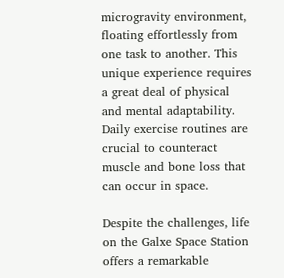microgravity environment, floating effortlessly from one task to another. This unique experience requires a great deal of physical and mental adaptability. Daily exercise routines are crucial to counteract muscle and bone loss that can occur in space.

Despite the challenges, life on the Galxe Space Station offers a remarkable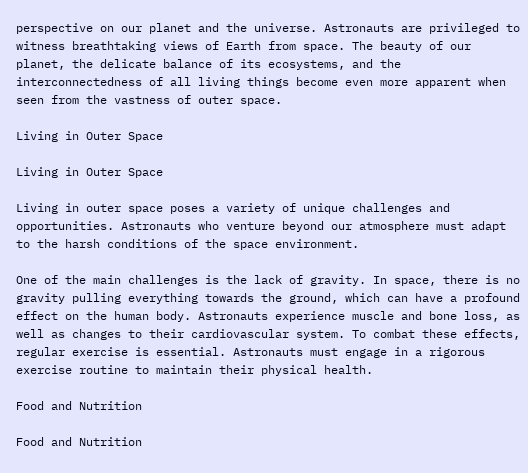perspective on our planet and the universe. Astronauts are privileged to witness breathtaking views of Earth from space. The beauty of our planet, the delicate balance of its ecosystems, and the interconnectedness of all living things become even more apparent when seen from the vastness of outer space.

Living in Outer Space

Living in Outer Space

Living in outer space poses a variety of unique challenges and opportunities. Astronauts who venture beyond our atmosphere must adapt to the harsh conditions of the space environment.

One of the main challenges is the lack of gravity. In space, there is no gravity pulling everything towards the ground, which can have a profound effect on the human body. Astronauts experience muscle and bone loss, as well as changes to their cardiovascular system. To combat these effects, regular exercise is essential. Astronauts must engage in a rigorous exercise routine to maintain their physical health.

Food and Nutrition

Food and Nutrition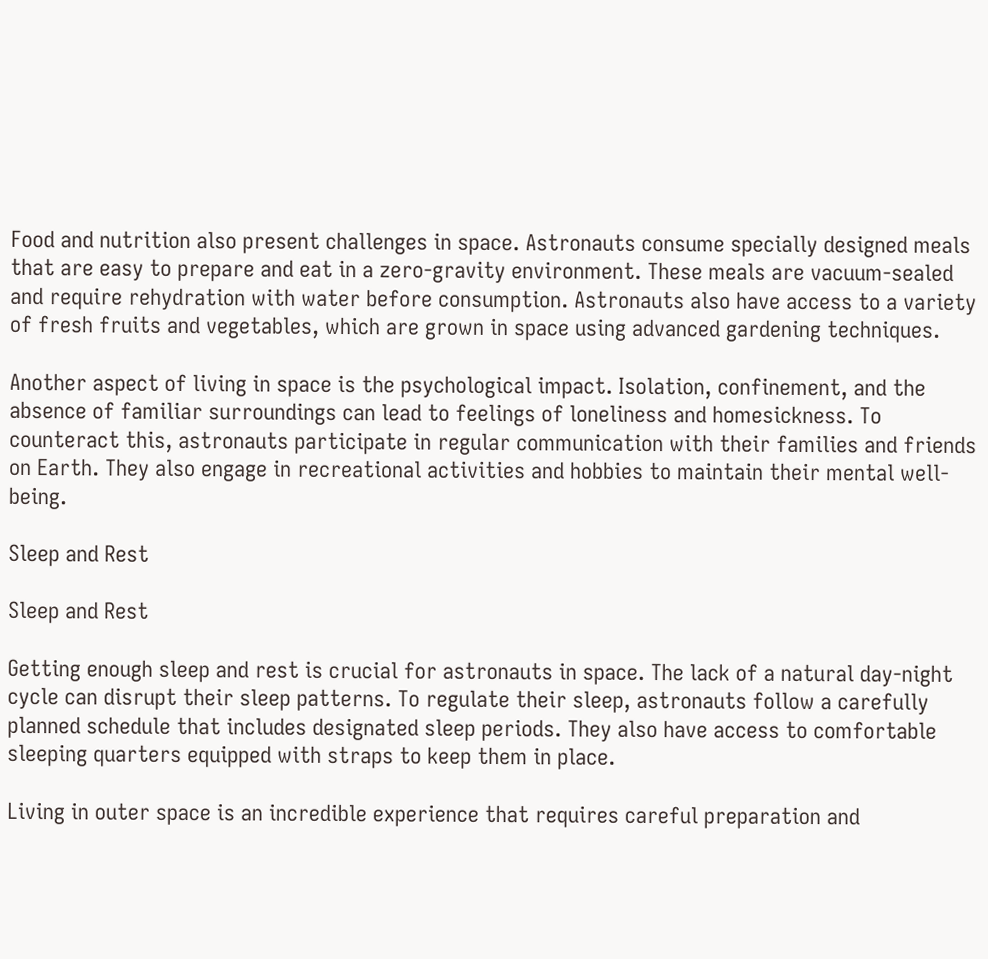Food and nutrition also present challenges in space. Astronauts consume specially designed meals that are easy to prepare and eat in a zero-gravity environment. These meals are vacuum-sealed and require rehydration with water before consumption. Astronauts also have access to a variety of fresh fruits and vegetables, which are grown in space using advanced gardening techniques.

Another aspect of living in space is the psychological impact. Isolation, confinement, and the absence of familiar surroundings can lead to feelings of loneliness and homesickness. To counteract this, astronauts participate in regular communication with their families and friends on Earth. They also engage in recreational activities and hobbies to maintain their mental well-being.

Sleep and Rest

Sleep and Rest

Getting enough sleep and rest is crucial for astronauts in space. The lack of a natural day-night cycle can disrupt their sleep patterns. To regulate their sleep, astronauts follow a carefully planned schedule that includes designated sleep periods. They also have access to comfortable sleeping quarters equipped with straps to keep them in place.

Living in outer space is an incredible experience that requires careful preparation and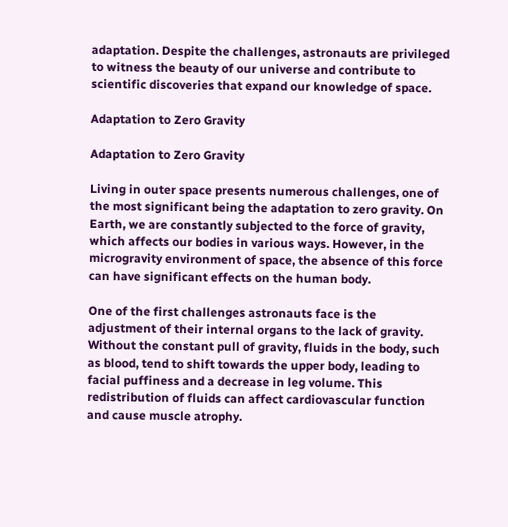adaptation. Despite the challenges, astronauts are privileged to witness the beauty of our universe and contribute to scientific discoveries that expand our knowledge of space.

Adaptation to Zero Gravity

Adaptation to Zero Gravity

Living in outer space presents numerous challenges, one of the most significant being the adaptation to zero gravity. On Earth, we are constantly subjected to the force of gravity, which affects our bodies in various ways. However, in the microgravity environment of space, the absence of this force can have significant effects on the human body.

One of the first challenges astronauts face is the adjustment of their internal organs to the lack of gravity. Without the constant pull of gravity, fluids in the body, such as blood, tend to shift towards the upper body, leading to facial puffiness and a decrease in leg volume. This redistribution of fluids can affect cardiovascular function and cause muscle atrophy.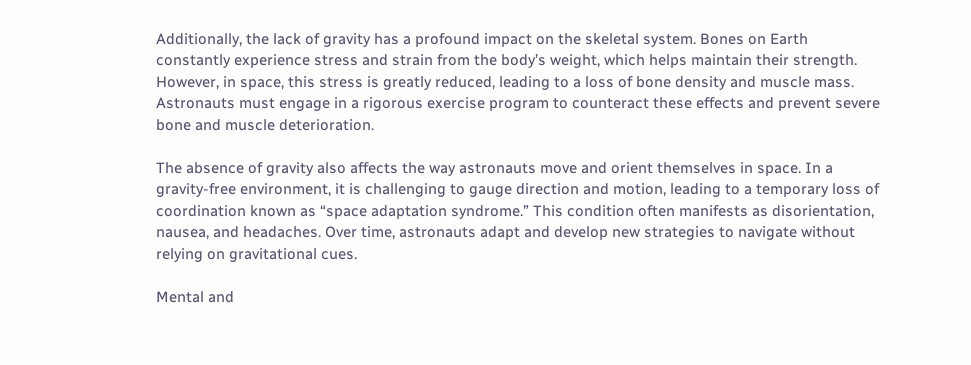Additionally, the lack of gravity has a profound impact on the skeletal system. Bones on Earth constantly experience stress and strain from the body’s weight, which helps maintain their strength. However, in space, this stress is greatly reduced, leading to a loss of bone density and muscle mass. Astronauts must engage in a rigorous exercise program to counteract these effects and prevent severe bone and muscle deterioration.

The absence of gravity also affects the way astronauts move and orient themselves in space. In a gravity-free environment, it is challenging to gauge direction and motion, leading to a temporary loss of coordination known as “space adaptation syndrome.” This condition often manifests as disorientation, nausea, and headaches. Over time, astronauts adapt and develop new strategies to navigate without relying on gravitational cues.

Mental and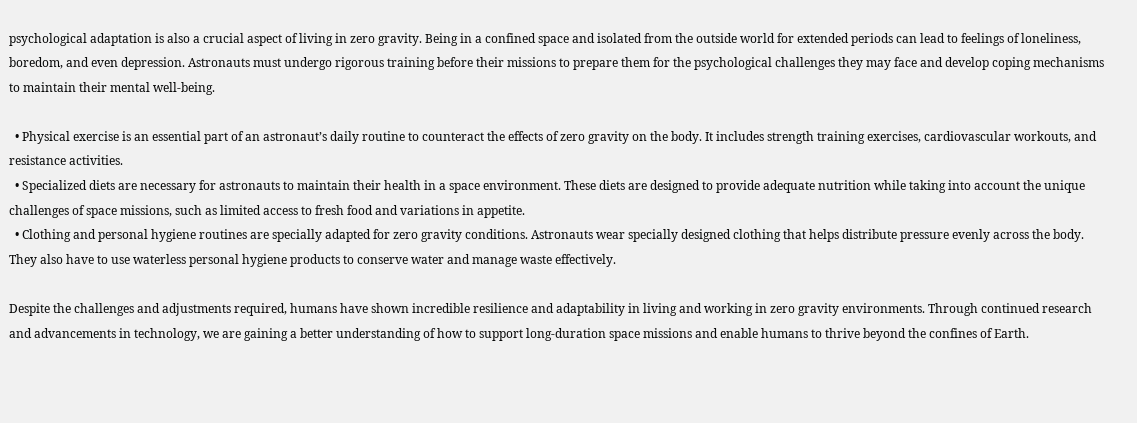psychological adaptation is also a crucial aspect of living in zero gravity. Being in a confined space and isolated from the outside world for extended periods can lead to feelings of loneliness, boredom, and even depression. Astronauts must undergo rigorous training before their missions to prepare them for the psychological challenges they may face and develop coping mechanisms to maintain their mental well-being.

  • Physical exercise is an essential part of an astronaut’s daily routine to counteract the effects of zero gravity on the body. It includes strength training exercises, cardiovascular workouts, and resistance activities.
  • Specialized diets are necessary for astronauts to maintain their health in a space environment. These diets are designed to provide adequate nutrition while taking into account the unique challenges of space missions, such as limited access to fresh food and variations in appetite.
  • Clothing and personal hygiene routines are specially adapted for zero gravity conditions. Astronauts wear specially designed clothing that helps distribute pressure evenly across the body. They also have to use waterless personal hygiene products to conserve water and manage waste effectively.

Despite the challenges and adjustments required, humans have shown incredible resilience and adaptability in living and working in zero gravity environments. Through continued research and advancements in technology, we are gaining a better understanding of how to support long-duration space missions and enable humans to thrive beyond the confines of Earth.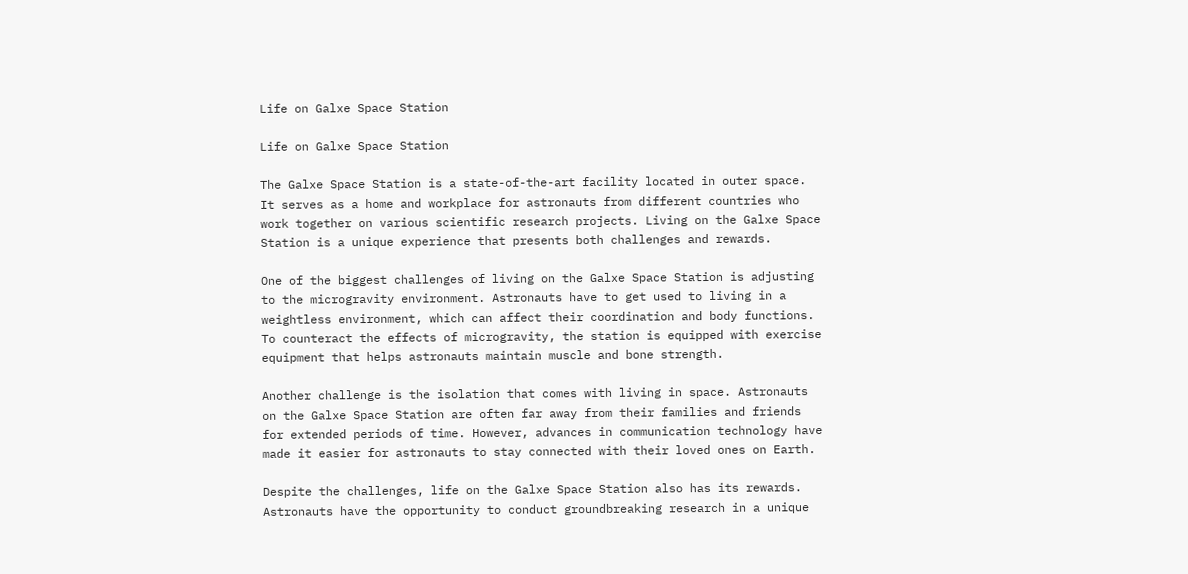Life on Galxe Space Station

Life on Galxe Space Station

The Galxe Space Station is a state-of-the-art facility located in outer space. It serves as a home and workplace for astronauts from different countries who work together on various scientific research projects. Living on the Galxe Space Station is a unique experience that presents both challenges and rewards.

One of the biggest challenges of living on the Galxe Space Station is adjusting to the microgravity environment. Astronauts have to get used to living in a weightless environment, which can affect their coordination and body functions. To counteract the effects of microgravity, the station is equipped with exercise equipment that helps astronauts maintain muscle and bone strength.

Another challenge is the isolation that comes with living in space. Astronauts on the Galxe Space Station are often far away from their families and friends for extended periods of time. However, advances in communication technology have made it easier for astronauts to stay connected with their loved ones on Earth.

Despite the challenges, life on the Galxe Space Station also has its rewards. Astronauts have the opportunity to conduct groundbreaking research in a unique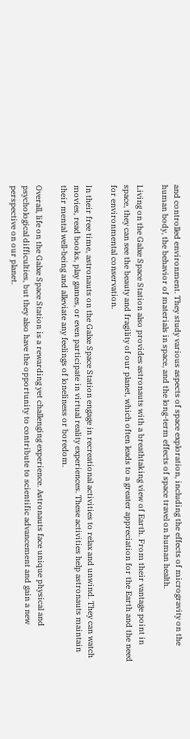and controlled environment. They study various aspects of space exploration, including the effects of microgravity on the human body, the behavior of materials in space, and the long-term effects of space travel on human health.

Living on the Galxe Space Station also provides astronauts with a breathtaking view of Earth. From their vantage point in space, they can see the beauty and fragility of our planet, which often leads to a greater appreciation for the Earth and the need for environmental conservation.

In their free time, astronauts on the Galxe Space Station engage in recreational activities to relax and unwind. They can watch movies, read books, play games, or even participate in virtual reality experiences. These activities help astronauts maintain their mental well-being and alleviate any feelings of loneliness or boredom.

Overall, life on the Galxe Space Station is a rewarding yet challenging experience. Astronauts face unique physical and psychological difficulties, but they also have the opportunity to contribute to scientific advancement and gain a new perspective on our planet.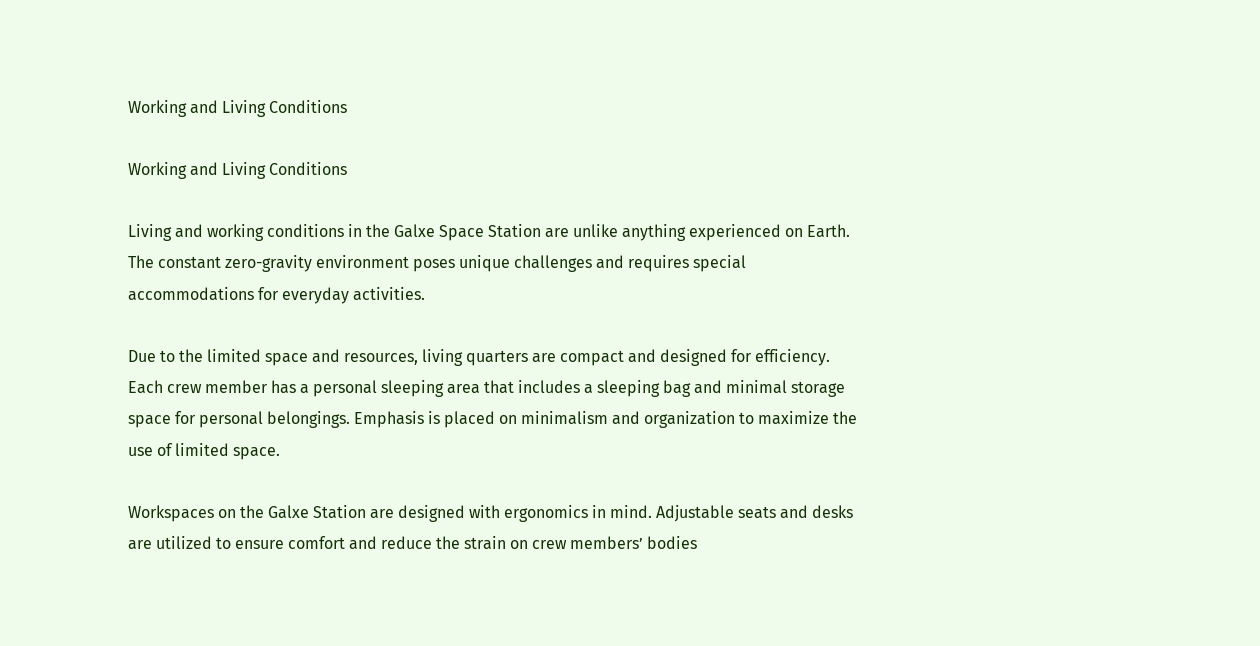Working and Living Conditions

Working and Living Conditions

Living and working conditions in the Galxe Space Station are unlike anything experienced on Earth. The constant zero-gravity environment poses unique challenges and requires special accommodations for everyday activities.

Due to the limited space and resources, living quarters are compact and designed for efficiency. Each crew member has a personal sleeping area that includes a sleeping bag and minimal storage space for personal belongings. Emphasis is placed on minimalism and organization to maximize the use of limited space.

Workspaces on the Galxe Station are designed with ergonomics in mind. Adjustable seats and desks are utilized to ensure comfort and reduce the strain on crew members’ bodies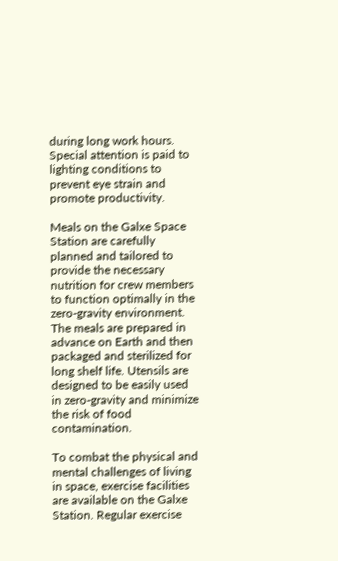during long work hours. Special attention is paid to lighting conditions to prevent eye strain and promote productivity.

Meals on the Galxe Space Station are carefully planned and tailored to provide the necessary nutrition for crew members to function optimally in the zero-gravity environment. The meals are prepared in advance on Earth and then packaged and sterilized for long shelf life. Utensils are designed to be easily used in zero-gravity and minimize the risk of food contamination.

To combat the physical and mental challenges of living in space, exercise facilities are available on the Galxe Station. Regular exercise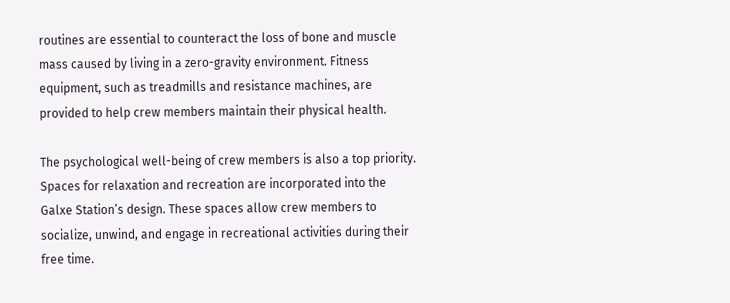routines are essential to counteract the loss of bone and muscle mass caused by living in a zero-gravity environment. Fitness equipment, such as treadmills and resistance machines, are provided to help crew members maintain their physical health.

The psychological well-being of crew members is also a top priority. Spaces for relaxation and recreation are incorporated into the Galxe Station’s design. These spaces allow crew members to socialize, unwind, and engage in recreational activities during their free time.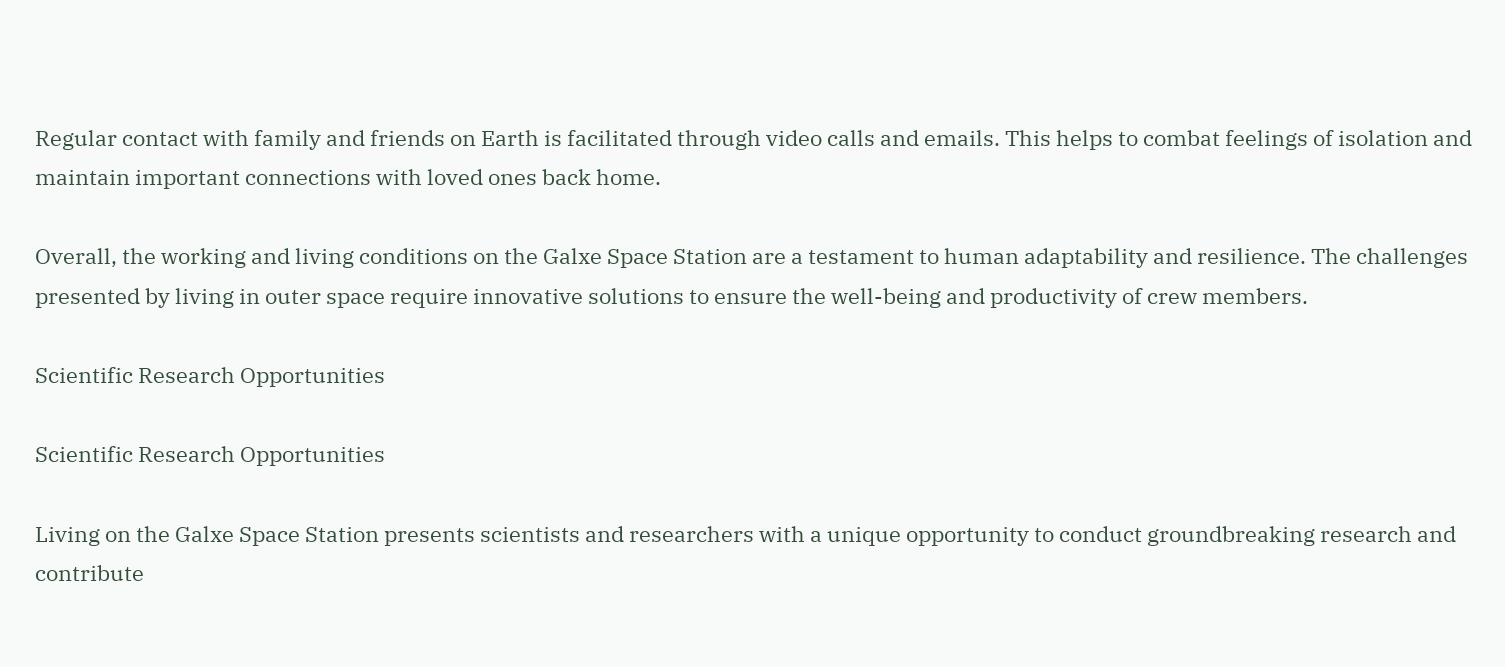Regular contact with family and friends on Earth is facilitated through video calls and emails. This helps to combat feelings of isolation and maintain important connections with loved ones back home.

Overall, the working and living conditions on the Galxe Space Station are a testament to human adaptability and resilience. The challenges presented by living in outer space require innovative solutions to ensure the well-being and productivity of crew members.

Scientific Research Opportunities

Scientific Research Opportunities

Living on the Galxe Space Station presents scientists and researchers with a unique opportunity to conduct groundbreaking research and contribute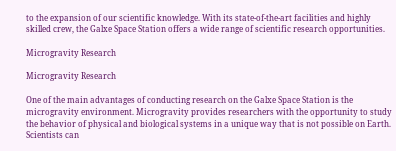to the expansion of our scientific knowledge. With its state-of-the-art facilities and highly skilled crew, the Galxe Space Station offers a wide range of scientific research opportunities.

Microgravity Research

Microgravity Research

One of the main advantages of conducting research on the Galxe Space Station is the microgravity environment. Microgravity provides researchers with the opportunity to study the behavior of physical and biological systems in a unique way that is not possible on Earth. Scientists can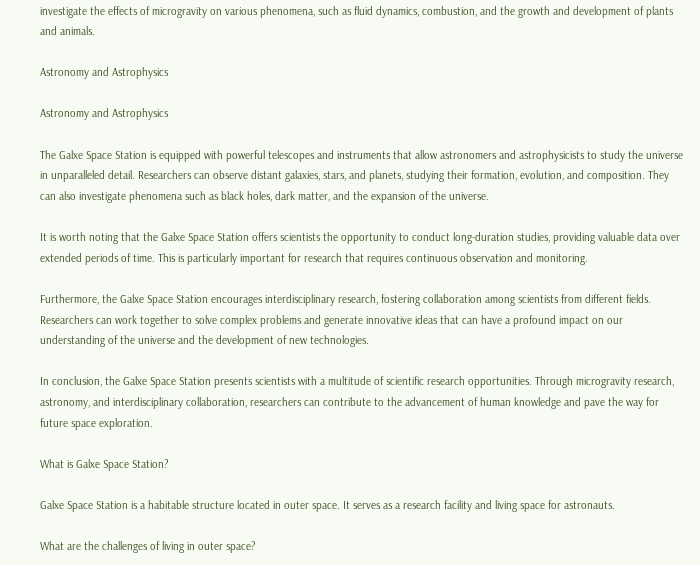investigate the effects of microgravity on various phenomena, such as fluid dynamics, combustion, and the growth and development of plants and animals.

Astronomy and Astrophysics

Astronomy and Astrophysics

The Galxe Space Station is equipped with powerful telescopes and instruments that allow astronomers and astrophysicists to study the universe in unparalleled detail. Researchers can observe distant galaxies, stars, and planets, studying their formation, evolution, and composition. They can also investigate phenomena such as black holes, dark matter, and the expansion of the universe.

It is worth noting that the Galxe Space Station offers scientists the opportunity to conduct long-duration studies, providing valuable data over extended periods of time. This is particularly important for research that requires continuous observation and monitoring.

Furthermore, the Galxe Space Station encourages interdisciplinary research, fostering collaboration among scientists from different fields. Researchers can work together to solve complex problems and generate innovative ideas that can have a profound impact on our understanding of the universe and the development of new technologies.

In conclusion, the Galxe Space Station presents scientists with a multitude of scientific research opportunities. Through microgravity research, astronomy, and interdisciplinary collaboration, researchers can contribute to the advancement of human knowledge and pave the way for future space exploration.

What is Galxe Space Station?

Galxe Space Station is a habitable structure located in outer space. It serves as a research facility and living space for astronauts.

What are the challenges of living in outer space?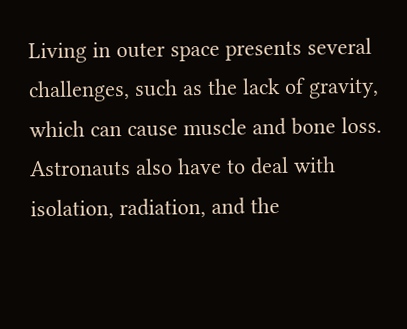Living in outer space presents several challenges, such as the lack of gravity, which can cause muscle and bone loss. Astronauts also have to deal with isolation, radiation, and the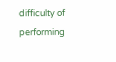difficulty of performing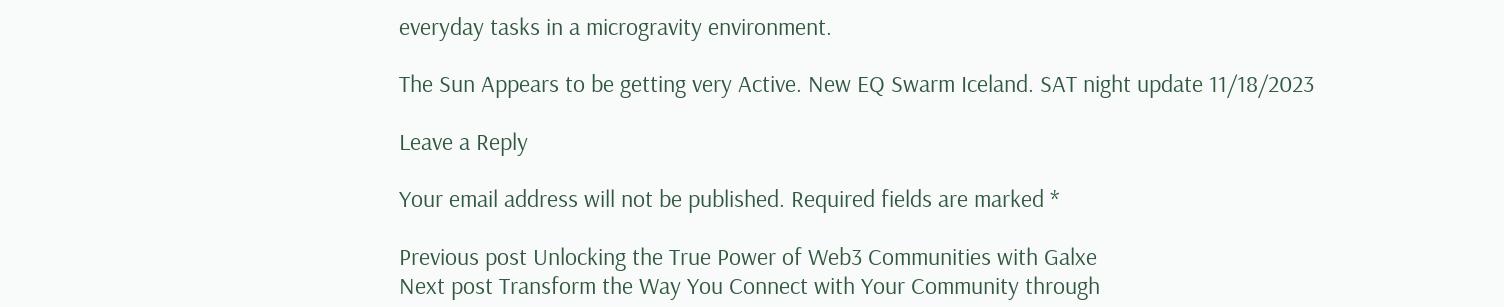everyday tasks in a microgravity environment.

The Sun Appears to be getting very Active. New EQ Swarm Iceland. SAT night update 11/18/2023

Leave a Reply

Your email address will not be published. Required fields are marked *

Previous post Unlocking the True Power of Web3 Communities with Galxe
Next post Transform the Way You Connect with Your Community through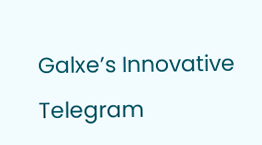Galxe’s Innovative Telegram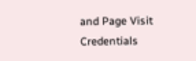and Page Visit Credentials